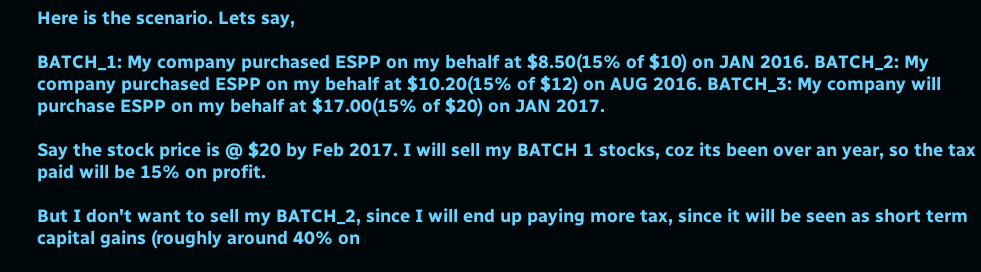Here is the scenario. Lets say,

BATCH_1: My company purchased ESPP on my behalf at $8.50(15% of $10) on JAN 2016. BATCH_2: My company purchased ESPP on my behalf at $10.20(15% of $12) on AUG 2016. BATCH_3: My company will purchase ESPP on my behalf at $17.00(15% of $20) on JAN 2017.

Say the stock price is @ $20 by Feb 2017. I will sell my BATCH 1 stocks, coz its been over an year, so the tax paid will be 15% on profit.

But I don't want to sell my BATCH_2, since I will end up paying more tax, since it will be seen as short term capital gains (roughly around 40% on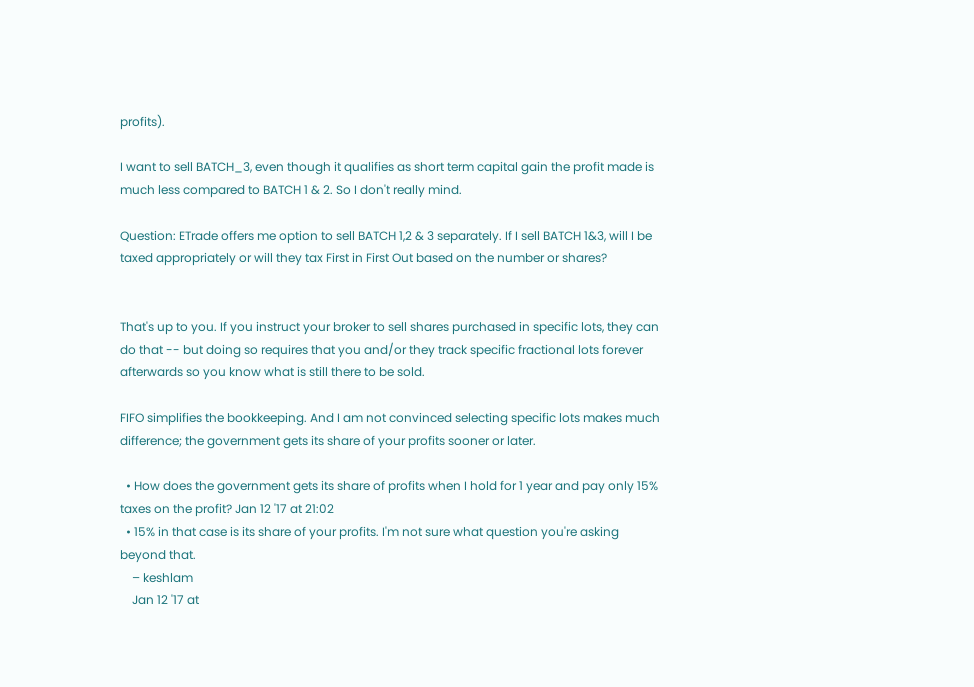profits).

I want to sell BATCH_3, even though it qualifies as short term capital gain the profit made is much less compared to BATCH 1 & 2. So I don't really mind.

Question: ETrade offers me option to sell BATCH 1,2 & 3 separately. If I sell BATCH 1&3, will I be taxed appropriately or will they tax First in First Out based on the number or shares?


That's up to you. If you instruct your broker to sell shares purchased in specific lots, they can do that -- but doing so requires that you and/or they track specific fractional lots forever afterwards so you know what is still there to be sold.

FIFO simplifies the bookkeeping. And I am not convinced selecting specific lots makes much difference; the government gets its share of your profits sooner or later.

  • How does the government gets its share of profits when I hold for 1 year and pay only 15% taxes on the profit? Jan 12 '17 at 21:02
  • 15% in that case is its share of your profits. I'm not sure what question you're asking beyond that.
    – keshlam
    Jan 12 '17 at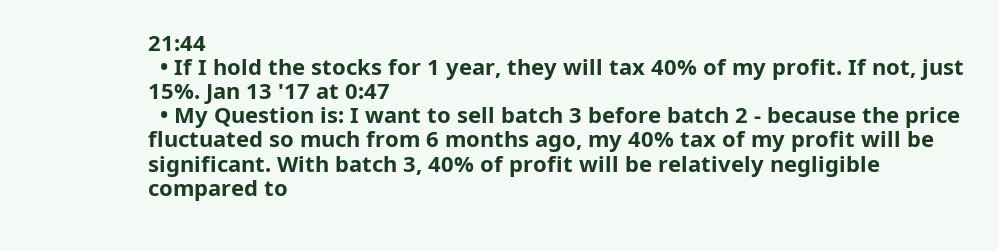21:44
  • If I hold the stocks for 1 year, they will tax 40% of my profit. If not, just 15%. Jan 13 '17 at 0:47
  • My Question is: I want to sell batch 3 before batch 2 - because the price fluctuated so much from 6 months ago, my 40% tax of my profit will be significant. With batch 3, 40% of profit will be relatively negligible compared to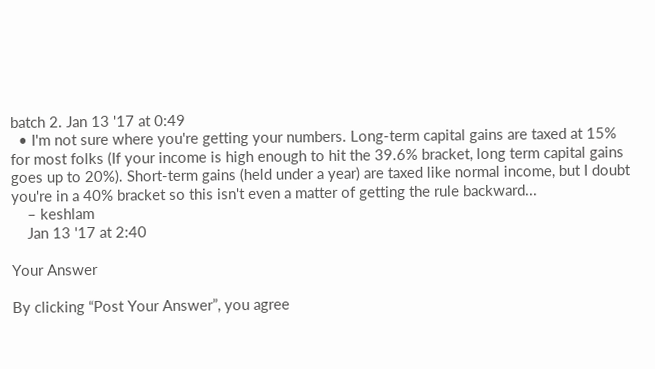batch 2. Jan 13 '17 at 0:49
  • I'm not sure where you're getting your numbers. Long-term capital gains are taxed at 15% for most folks (If your income is high enough to hit the 39.6% bracket, long term capital gains goes up to 20%). Short-term gains (held under a year) are taxed like normal income, but I doubt you're in a 40% bracket so this isn't even a matter of getting the rule backward...
    – keshlam
    Jan 13 '17 at 2:40

Your Answer

By clicking “Post Your Answer”, you agree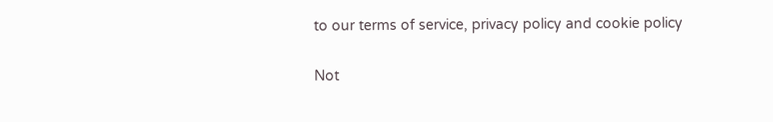to our terms of service, privacy policy and cookie policy

Not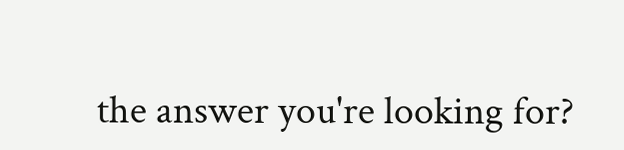the answer you're looking for?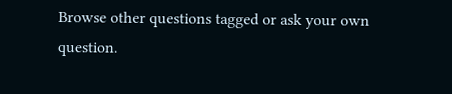Browse other questions tagged or ask your own question.